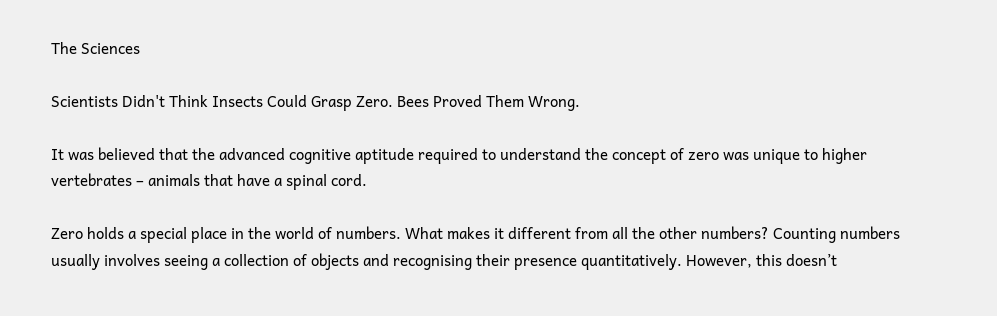The Sciences

Scientists Didn't Think Insects Could Grasp Zero. Bees Proved Them Wrong.

It was believed that the advanced cognitive aptitude required to understand the concept of zero was unique to higher vertebrates – animals that have a spinal cord.

Zero holds a special place in the world of numbers. What makes it different from all the other numbers? Counting numbers usually involves seeing a collection of objects and recognising their presence quantitatively. However, this doesn’t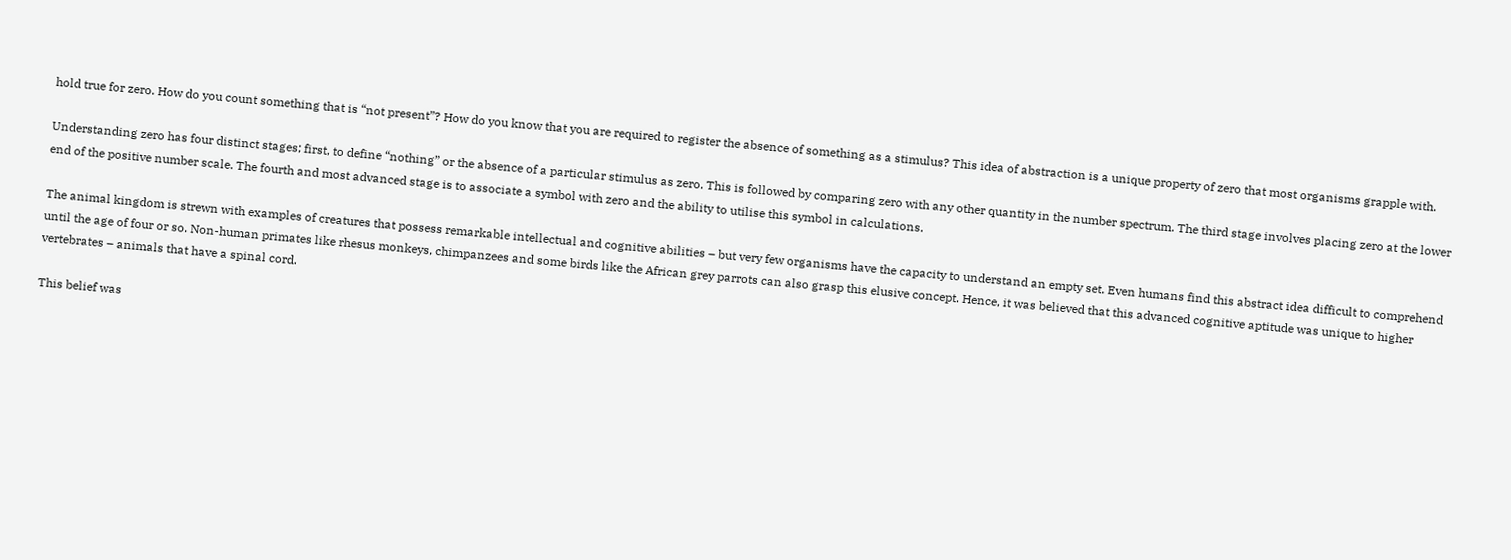hold true for zero. How do you count something that is “not present”? How do you know that you are required to register the absence of something as a stimulus? This idea of abstraction is a unique property of zero that most organisms grapple with.

Understanding zero has four distinct stages; first, to define “nothing” or the absence of a particular stimulus as zero. This is followed by comparing zero with any other quantity in the number spectrum. The third stage involves placing zero at the lower end of the positive number scale. The fourth and most advanced stage is to associate a symbol with zero and the ability to utilise this symbol in calculations.

The animal kingdom is strewn with examples of creatures that possess remarkable intellectual and cognitive abilities – but very few organisms have the capacity to understand an empty set. Even humans find this abstract idea difficult to comprehend until the age of four or so. Non-human primates like rhesus monkeys, chimpanzees and some birds like the African grey parrots can also grasp this elusive concept. Hence, it was believed that this advanced cognitive aptitude was unique to higher vertebrates – animals that have a spinal cord.

This belief was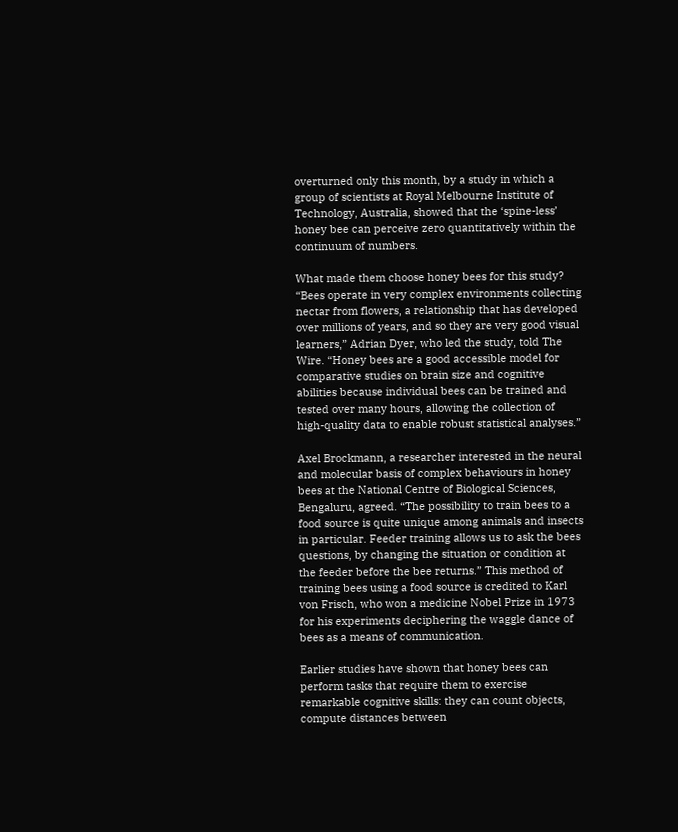overturned only this month, by a study in which a group of scientists at Royal Melbourne Institute of Technology, Australia, showed that the ‘spine-less’ honey bee can perceive zero quantitatively within the continuum of numbers.

What made them choose honey bees for this study? “Bees operate in very complex environments collecting nectar from flowers, a relationship that has developed over millions of years, and so they are very good visual learners,” Adrian Dyer, who led the study, told The Wire. “Honey bees are a good accessible model for comparative studies on brain size and cognitive abilities because individual bees can be trained and tested over many hours, allowing the collection of high-quality data to enable robust statistical analyses.”

Axel Brockmann, a researcher interested in the neural and molecular basis of complex behaviours in honey bees at the National Centre of Biological Sciences, Bengaluru, agreed. “The possibility to train bees to a food source is quite unique among animals and insects in particular. Feeder training allows us to ask the bees questions, by changing the situation or condition at the feeder before the bee returns.” This method of training bees using a food source is credited to Karl von Frisch, who won a medicine Nobel Prize in 1973 for his experiments deciphering the waggle dance of bees as a means of communication.

Earlier studies have shown that honey bees can perform tasks that require them to exercise remarkable cognitive skills: they can count objects, compute distances between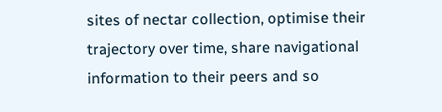sites of nectar collection, optimise their trajectory over time, share navigational information to their peers and so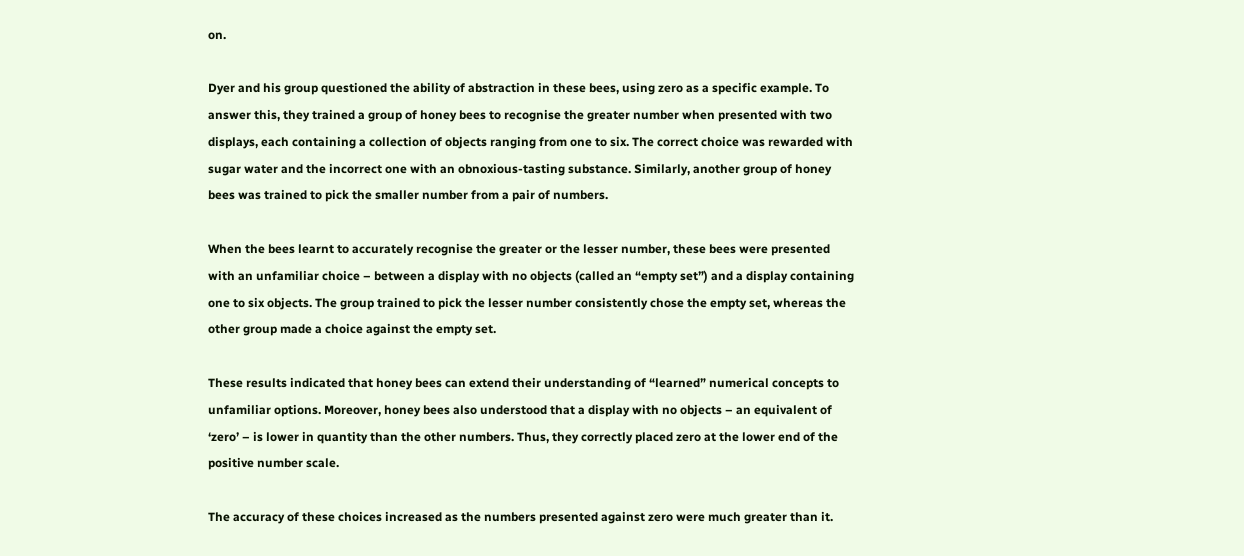on.

Dyer and his group questioned the ability of abstraction in these bees, using zero as a specific example. To answer this, they trained a group of honey bees to recognise the greater number when presented with two displays, each containing a collection of objects ranging from one to six. The correct choice was rewarded with sugar water and the incorrect one with an obnoxious-tasting substance. Similarly, another group of honey bees was trained to pick the smaller number from a pair of numbers.

When the bees learnt to accurately recognise the greater or the lesser number, these bees were presented with an unfamiliar choice – between a display with no objects (called an “empty set”) and a display containing one to six objects. The group trained to pick the lesser number consistently chose the empty set, whereas the other group made a choice against the empty set.

These results indicated that honey bees can extend their understanding of “learned” numerical concepts to unfamiliar options. Moreover, honey bees also understood that a display with no objects – an equivalent of ‘zero’ – is lower in quantity than the other numbers. Thus, they correctly placed zero at the lower end of the positive number scale.

The accuracy of these choices increased as the numbers presented against zero were much greater than it.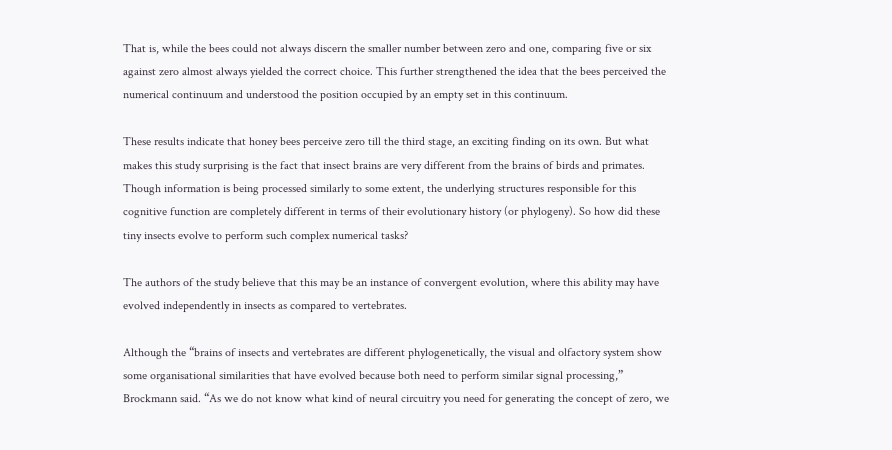That is, while the bees could not always discern the smaller number between zero and one, comparing five or six against zero almost always yielded the correct choice. This further strengthened the idea that the bees perceived the numerical continuum and understood the position occupied by an empty set in this continuum.

These results indicate that honey bees perceive zero till the third stage, an exciting finding on its own. But what makes this study surprising is the fact that insect brains are very different from the brains of birds and primates. Though information is being processed similarly to some extent, the underlying structures responsible for this cognitive function are completely different in terms of their evolutionary history (or phylogeny). So how did these tiny insects evolve to perform such complex numerical tasks?

The authors of the study believe that this may be an instance of convergent evolution, where this ability may have evolved independently in insects as compared to vertebrates.

Although the “brains of insects and vertebrates are different phylogenetically, the visual and olfactory system show some organisational similarities that have evolved because both need to perform similar signal processing,” Brockmann said. “As we do not know what kind of neural circuitry you need for generating the concept of zero, we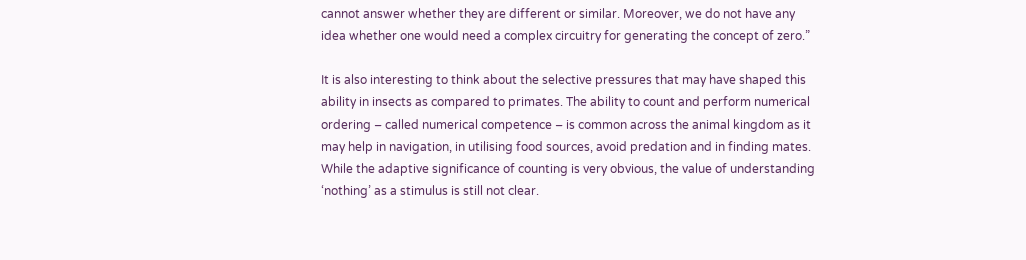cannot answer whether they are different or similar. Moreover, we do not have any idea whether one would need a complex circuitry for generating the concept of zero.”

It is also interesting to think about the selective pressures that may have shaped this ability in insects as compared to primates. The ability to count and perform numerical ordering – called numerical competence – is common across the animal kingdom as it may help in navigation, in utilising food sources, avoid predation and in finding mates. While the adaptive significance of counting is very obvious, the value of understanding ‘nothing’ as a stimulus is still not clear.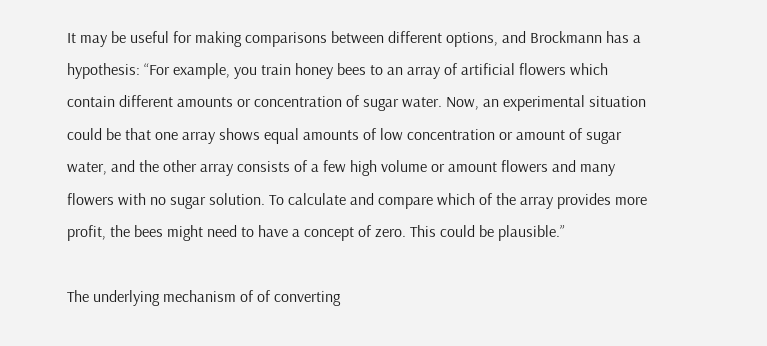It may be useful for making comparisons between different options, and Brockmann has a hypothesis: “For example, you train honey bees to an array of artificial flowers which contain different amounts or concentration of sugar water. Now, an experimental situation could be that one array shows equal amounts of low concentration or amount of sugar water, and the other array consists of a few high volume or amount flowers and many flowers with no sugar solution. To calculate and compare which of the array provides more profit, the bees might need to have a concept of zero. This could be plausible.”

The underlying mechanism of of converting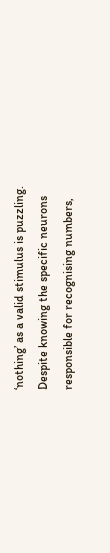‘nothing’ as a valid stimulus is puzzling. Despite knowing the specific neurons responsible for recognising numbers,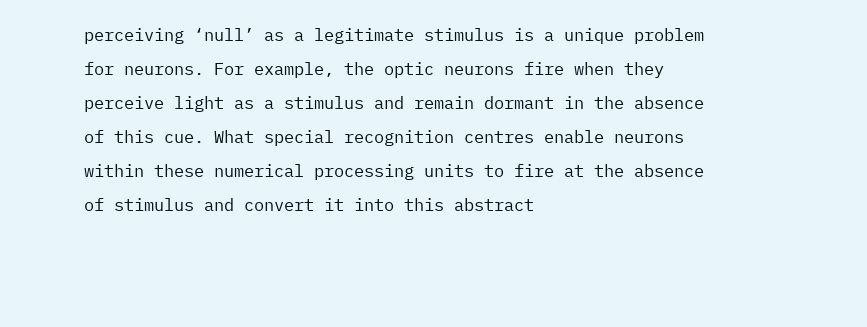perceiving ‘null’ as a legitimate stimulus is a unique problem for neurons. For example, the optic neurons fire when they perceive light as a stimulus and remain dormant in the absence of this cue. What special recognition centres enable neurons within these numerical processing units to fire at the absence of stimulus and convert it into this abstract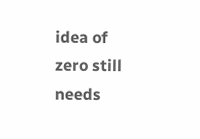idea of zero still needs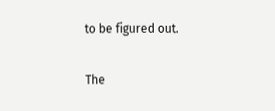to be figured out.

The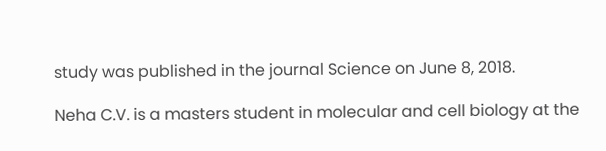study was published in the journal Science on June 8, 2018.

Neha C.V. is a masters student in molecular and cell biology at the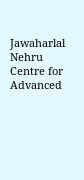Jawaharlal Nehru Centre for Advanced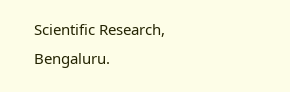Scientific Research, Bengaluru.